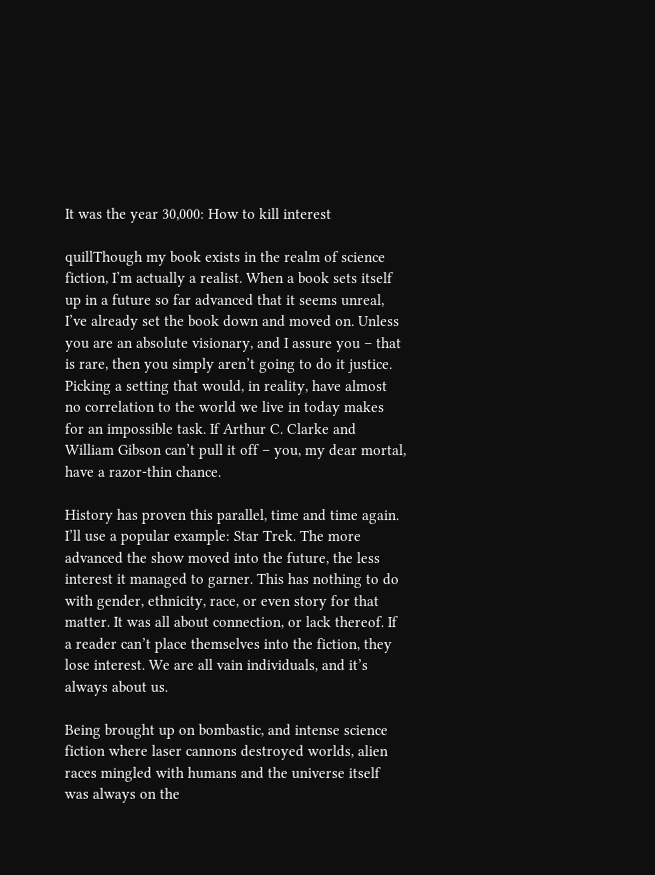It was the year 30,000: How to kill interest

quillThough my book exists in the realm of science fiction, I’m actually a realist. When a book sets itself up in a future so far advanced that it seems unreal, I’ve already set the book down and moved on. Unless you are an absolute visionary, and I assure you – that is rare, then you simply aren’t going to do it justice. Picking a setting that would, in reality, have almost no correlation to the world we live in today makes for an impossible task. If Arthur C. Clarke and William Gibson can’t pull it off – you, my dear mortal, have a razor-thin chance.

History has proven this parallel, time and time again. I’ll use a popular example: Star Trek. The more advanced the show moved into the future, the less interest it managed to garner. This has nothing to do with gender, ethnicity, race, or even story for that matter. It was all about connection, or lack thereof. If a reader can’t place themselves into the fiction, they lose interest. We are all vain individuals, and it’s always about us.

Being brought up on bombastic, and intense science fiction where laser cannons destroyed worlds, alien races mingled with humans and the universe itself was always on the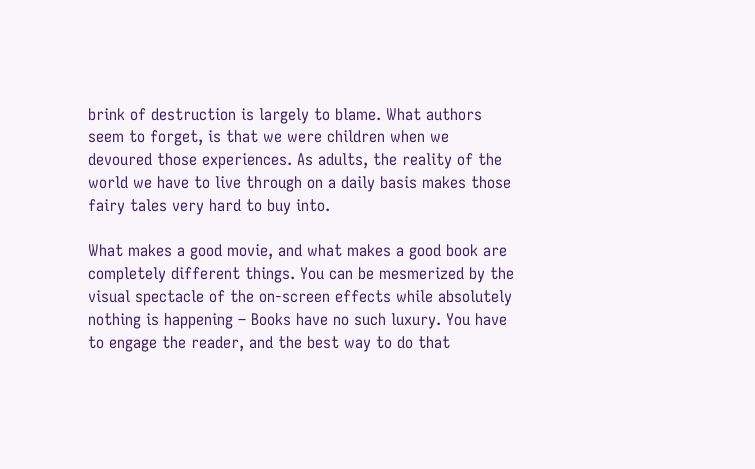brink of destruction is largely to blame. What authors seem to forget, is that we were children when we devoured those experiences. As adults, the reality of the world we have to live through on a daily basis makes those fairy tales very hard to buy into.

What makes a good movie, and what makes a good book are completely different things. You can be mesmerized by the visual spectacle of the on-screen effects while absolutely nothing is happening – Books have no such luxury. You have to engage the reader, and the best way to do that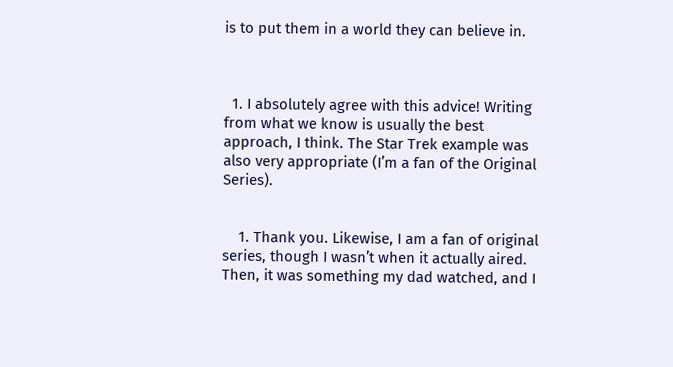is to put them in a world they can believe in.



  1. I absolutely agree with this advice! Writing from what we know is usually the best approach, I think. The Star Trek example was also very appropriate (I’m a fan of the Original Series).


    1. Thank you. Likewise, I am a fan of original series, though I wasn’t when it actually aired. Then, it was something my dad watched, and I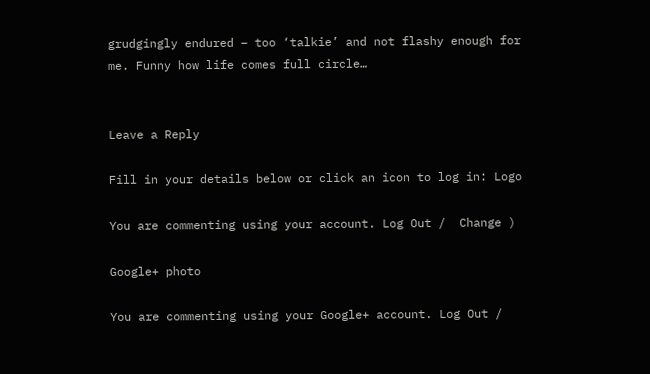grudgingly endured – too ‘talkie’ and not flashy enough for me. Funny how life comes full circle…


Leave a Reply

Fill in your details below or click an icon to log in: Logo

You are commenting using your account. Log Out /  Change )

Google+ photo

You are commenting using your Google+ account. Log Out /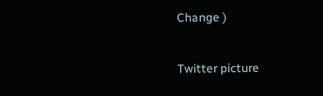Change )

Twitter picture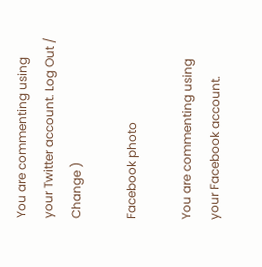You are commenting using your Twitter account. Log Out /  Change )

Facebook photo

You are commenting using your Facebook account.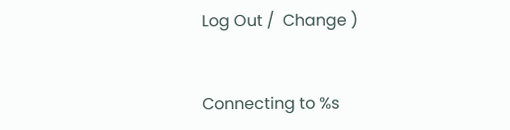Log Out /  Change )


Connecting to %s